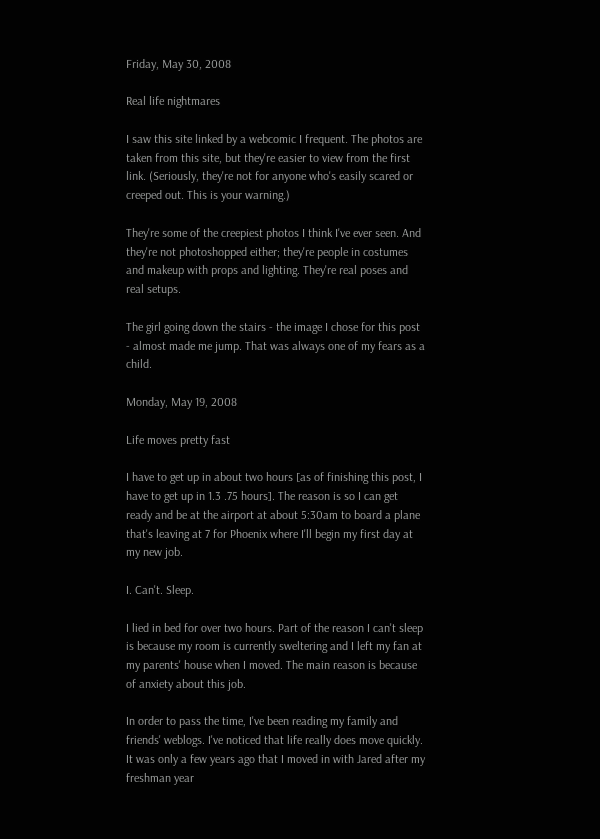Friday, May 30, 2008

Real life nightmares

I saw this site linked by a webcomic I frequent. The photos are taken from this site, but they're easier to view from the first link. (Seriously, they're not for anyone who's easily scared or creeped out. This is your warning.)

They're some of the creepiest photos I think I've ever seen. And they're not photoshopped either; they're people in costumes and makeup with props and lighting. They're real poses and real setups.

The girl going down the stairs - the image I chose for this post - almost made me jump. That was always one of my fears as a child.

Monday, May 19, 2008

Life moves pretty fast

I have to get up in about two hours [as of finishing this post, I have to get up in 1.3 .75 hours]. The reason is so I can get ready and be at the airport at about 5:30am to board a plane that's leaving at 7 for Phoenix where I'll begin my first day at my new job.

I. Can't. Sleep.

I lied in bed for over two hours. Part of the reason I can't sleep is because my room is currently sweltering and I left my fan at my parents' house when I moved. The main reason is because of anxiety about this job.

In order to pass the time, I've been reading my family and friends' weblogs. I've noticed that life really does move quickly. It was only a few years ago that I moved in with Jared after my freshman year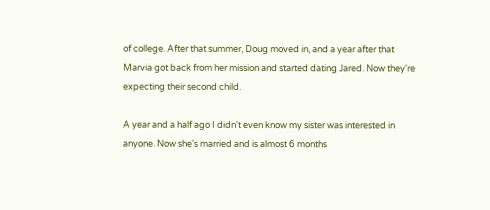of college. After that summer, Doug moved in, and a year after that Marvia got back from her mission and started dating Jared. Now they're expecting their second child.

A year and a half ago I didn't even know my sister was interested in anyone. Now she's married and is almost 6 months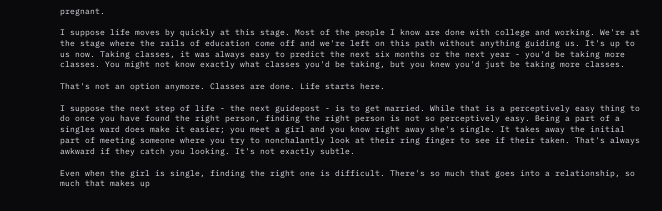pregnant.

I suppose life moves by quickly at this stage. Most of the people I know are done with college and working. We're at the stage where the rails of education come off and we're left on this path without anything guiding us. It's up to us now. Taking classes, it was always easy to predict the next six months or the next year - you'd be taking more classes. You might not know exactly what classes you'd be taking, but you knew you'd just be taking more classes.

That's not an option anymore. Classes are done. Life starts here.

I suppose the next step of life - the next guidepost - is to get married. While that is a perceptively easy thing to do once you have found the right person, finding the right person is not so perceptively easy. Being a part of a singles ward does make it easier; you meet a girl and you know right away she's single. It takes away the initial part of meeting someone where you try to nonchalantly look at their ring finger to see if their taken. That's always awkward if they catch you looking. It's not exactly subtle.

Even when the girl is single, finding the right one is difficult. There's so much that goes into a relationship, so much that makes up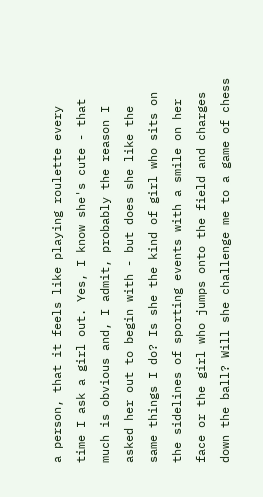a person, that it feels like playing roulette every time I ask a girl out. Yes, I know she's cute - that much is obvious and, I admit, probably the reason I asked her out to begin with - but does she like the same things I do? Is she the kind of girl who sits on the sidelines of sporting events with a smile on her face or the girl who jumps onto the field and charges down the ball? Will she challenge me to a game of chess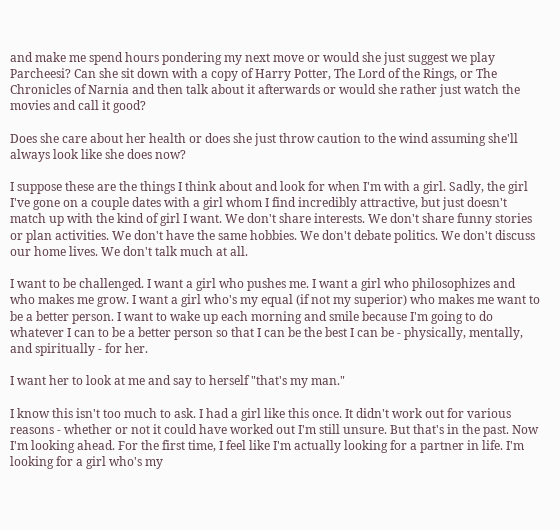and make me spend hours pondering my next move or would she just suggest we play Parcheesi? Can she sit down with a copy of Harry Potter, The Lord of the Rings, or The Chronicles of Narnia and then talk about it afterwards or would she rather just watch the movies and call it good?

Does she care about her health or does she just throw caution to the wind assuming she'll always look like she does now?

I suppose these are the things I think about and look for when I'm with a girl. Sadly, the girl I've gone on a couple dates with a girl whom I find incredibly attractive, but just doesn't match up with the kind of girl I want. We don't share interests. We don't share funny stories or plan activities. We don't have the same hobbies. We don't debate politics. We don't discuss our home lives. We don't talk much at all.

I want to be challenged. I want a girl who pushes me. I want a girl who philosophizes and who makes me grow. I want a girl who's my equal (if not my superior) who makes me want to be a better person. I want to wake up each morning and smile because I'm going to do whatever I can to be a better person so that I can be the best I can be - physically, mentally, and spiritually - for her.

I want her to look at me and say to herself "that's my man."

I know this isn't too much to ask. I had a girl like this once. It didn't work out for various reasons - whether or not it could have worked out I'm still unsure. But that's in the past. Now I'm looking ahead. For the first time, I feel like I'm actually looking for a partner in life. I'm looking for a girl who's my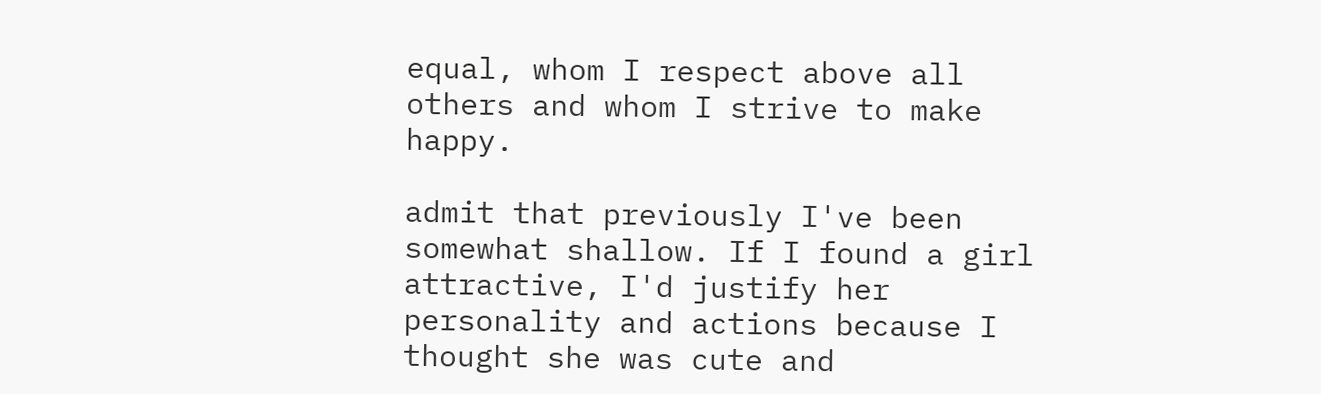equal, whom I respect above all others and whom I strive to make happy.

admit that previously I've been somewhat shallow. If I found a girl attractive, I'd justify her personality and actions because I thought she was cute and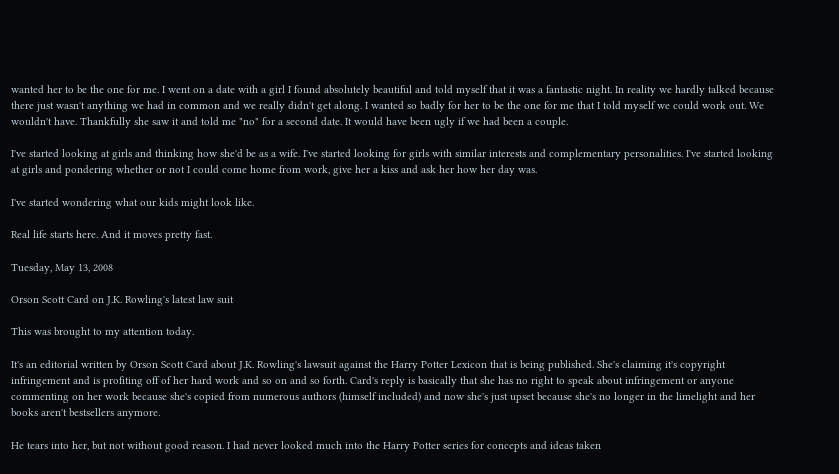wanted her to be the one for me. I went on a date with a girl I found absolutely beautiful and told myself that it was a fantastic night. In reality we hardly talked because there just wasn't anything we had in common and we really didn't get along. I wanted so badly for her to be the one for me that I told myself we could work out. We wouldn't have. Thankfully she saw it and told me "no" for a second date. It would have been ugly if we had been a couple.

I've started looking at girls and thinking how she'd be as a wife. I've started looking for girls with similar interests and complementary personalities. I've started looking at girls and pondering whether or not I could come home from work, give her a kiss and ask her how her day was.

I've started wondering what our kids might look like.

Real life starts here. And it moves pretty fast.

Tuesday, May 13, 2008

Orson Scott Card on J.K. Rowling's latest law suit

This was brought to my attention today.

It's an editorial written by Orson Scott Card about J.K. Rowling's lawsuit against the Harry Potter Lexicon that is being published. She's claiming it's copyright infringement and is profiting off of her hard work and so on and so forth. Card's reply is basically that she has no right to speak about infringement or anyone commenting on her work because she's copied from numerous authors (himself included) and now she's just upset because she's no longer in the limelight and her books aren't bestsellers anymore.

He tears into her, but not without good reason. I had never looked much into the Harry Potter series for concepts and ideas taken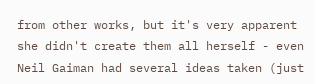from other works, but it's very apparent she didn't create them all herself - even Neil Gaiman had several ideas taken (just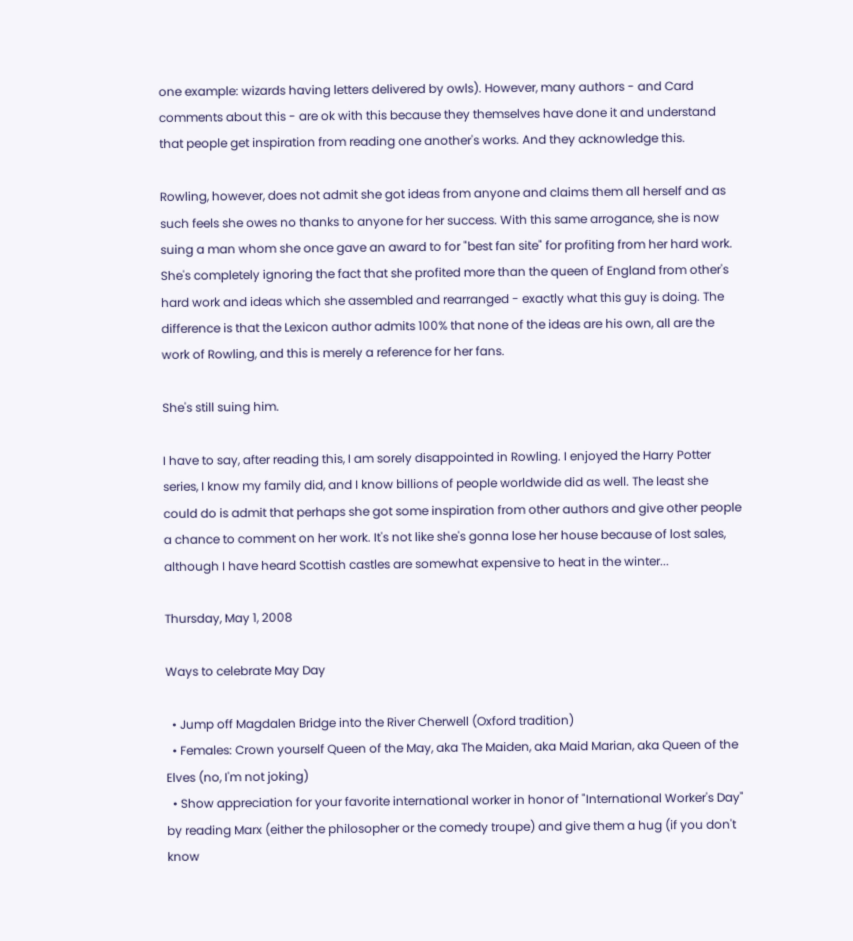one example: wizards having letters delivered by owls). However, many authors - and Card comments about this - are ok with this because they themselves have done it and understand that people get inspiration from reading one another's works. And they acknowledge this.

Rowling, however, does not admit she got ideas from anyone and claims them all herself and as such feels she owes no thanks to anyone for her success. With this same arrogance, she is now suing a man whom she once gave an award to for "best fan site" for profiting from her hard work. She's completely ignoring the fact that she profited more than the queen of England from other's hard work and ideas which she assembled and rearranged - exactly what this guy is doing. The difference is that the Lexicon author admits 100% that none of the ideas are his own, all are the work of Rowling, and this is merely a reference for her fans.

She's still suing him.

I have to say, after reading this, I am sorely disappointed in Rowling. I enjoyed the Harry Potter series, I know my family did, and I know billions of people worldwide did as well. The least she could do is admit that perhaps she got some inspiration from other authors and give other people a chance to comment on her work. It's not like she's gonna lose her house because of lost sales, although I have heard Scottish castles are somewhat expensive to heat in the winter...

Thursday, May 1, 2008

Ways to celebrate May Day

  • Jump off Magdalen Bridge into the River Cherwell (Oxford tradition)
  • Females: Crown yourself Queen of the May, aka The Maiden, aka Maid Marian, aka Queen of the Elves (no, I'm not joking)
  • Show appreciation for your favorite international worker in honor of "International Worker's Day" by reading Marx (either the philosopher or the comedy troupe) and give them a hug (if you don't know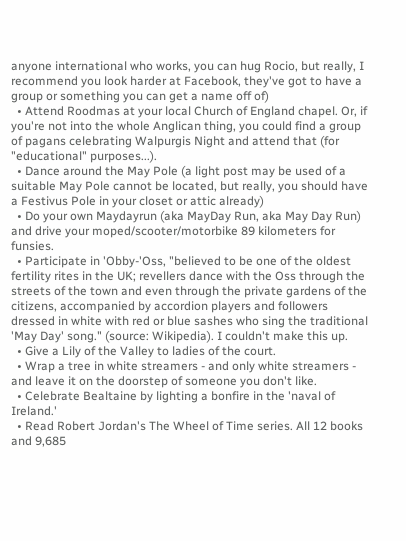anyone international who works, you can hug Rocio, but really, I recommend you look harder at Facebook, they've got to have a group or something you can get a name off of)
  • Attend Roodmas at your local Church of England chapel. Or, if you're not into the whole Anglican thing, you could find a group of pagans celebrating Walpurgis Night and attend that (for "educational" purposes...).
  • Dance around the May Pole (a light post may be used of a suitable May Pole cannot be located, but really, you should have a Festivus Pole in your closet or attic already)
  • Do your own Maydayrun (aka MayDay Run, aka May Day Run) and drive your moped/scooter/motorbike 89 kilometers for funsies.
  • Participate in 'Obby-'Oss, "believed to be one of the oldest fertility rites in the UK; revellers dance with the Oss through the streets of the town and even through the private gardens of the citizens, accompanied by accordion players and followers dressed in white with red or blue sashes who sing the traditional 'May Day' song." (source: Wikipedia). I couldn't make this up.
  • Give a Lily of the Valley to ladies of the court.
  • Wrap a tree in white streamers - and only white streamers - and leave it on the doorstep of someone you don't like.
  • Celebrate Bealtaine by lighting a bonfire in the 'naval of Ireland.'
  • Read Robert Jordan's The Wheel of Time series. All 12 books and 9,685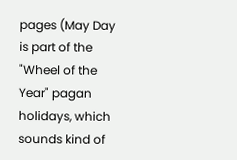pages (May Day is part of the "Wheel of the Year" pagan holidays, which sounds kind of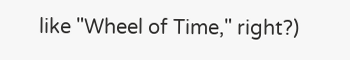like "Wheel of Time," right?)